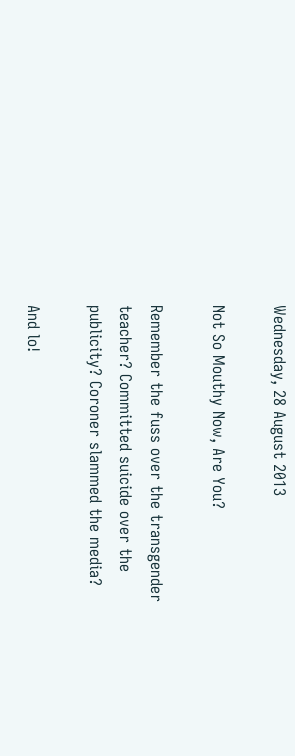Wednesday, 28 August 2013

Not So Mouthy Now, Are You?

Remember the fuss over the transgender teacher? Committed suicide over the publicity? Coroner slammed the media?

And lo!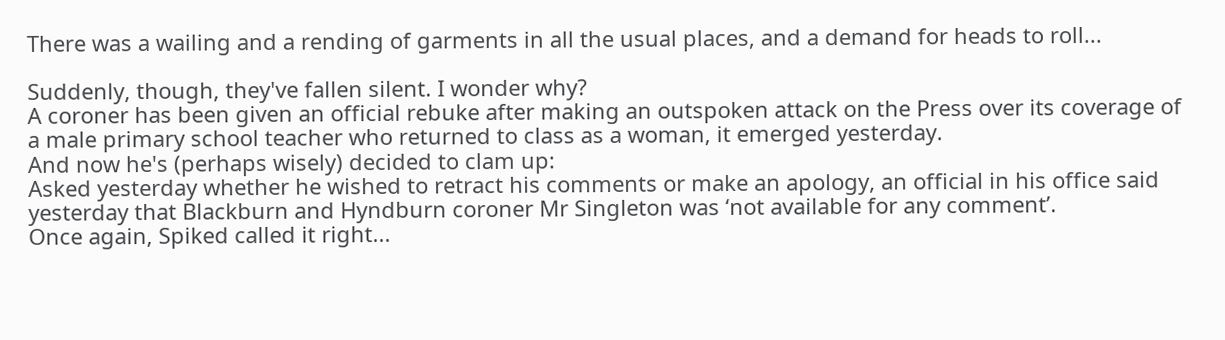There was a wailing and a rending of garments in all the usual places, and a demand for heads to roll...

Suddenly, though, they've fallen silent. I wonder why?
A coroner has been given an official rebuke after making an outspoken attack on the Press over its coverage of a male primary school teacher who returned to class as a woman, it emerged yesterday.
And now he's (perhaps wisely) decided to clam up:
Asked yesterday whether he wished to retract his comments or make an apology, an official in his office said yesterday that Blackburn and Hyndburn coroner Mr Singleton was ‘not available for any comment’.
Once again, Spiked called it right...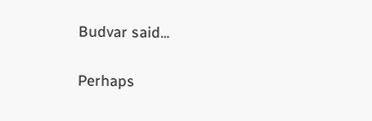Budvar said...

Perhaps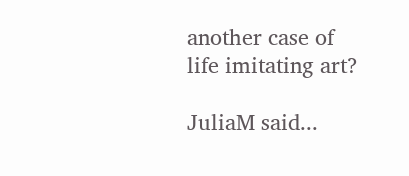another case of life imitating art?

JuliaM said...